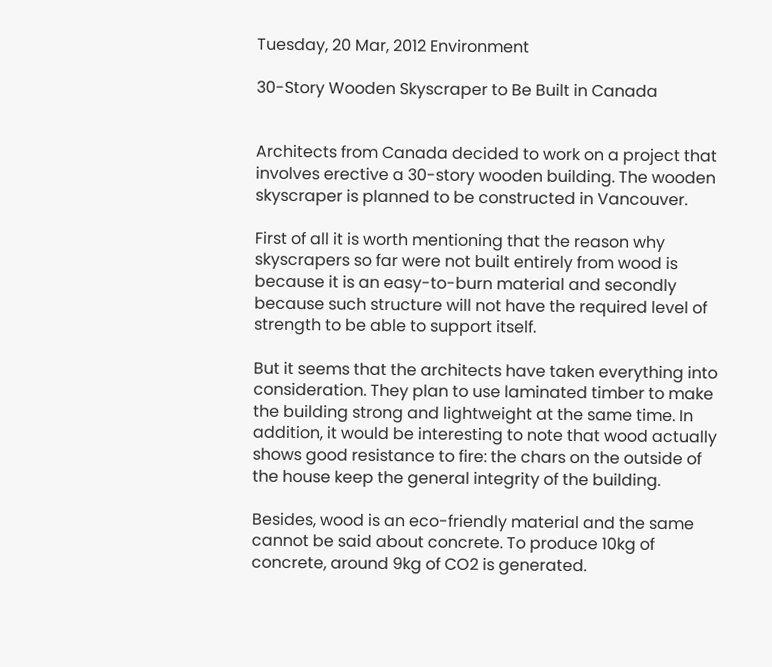Tuesday, 20 Mar, 2012 Environment

30-Story Wooden Skyscraper to Be Built in Canada


Architects from Canada decided to work on a project that involves erective a 30-story wooden building. The wooden skyscraper is planned to be constructed in Vancouver.

First of all it is worth mentioning that the reason why skyscrapers so far were not built entirely from wood is because it is an easy-to-burn material and secondly because such structure will not have the required level of strength to be able to support itself.

But it seems that the architects have taken everything into consideration. They plan to use laminated timber to make the building strong and lightweight at the same time. In addition, it would be interesting to note that wood actually shows good resistance to fire: the chars on the outside of the house keep the general integrity of the building.

Besides, wood is an eco-friendly material and the same cannot be said about concrete. To produce 10kg of concrete, around 9kg of CO2 is generated.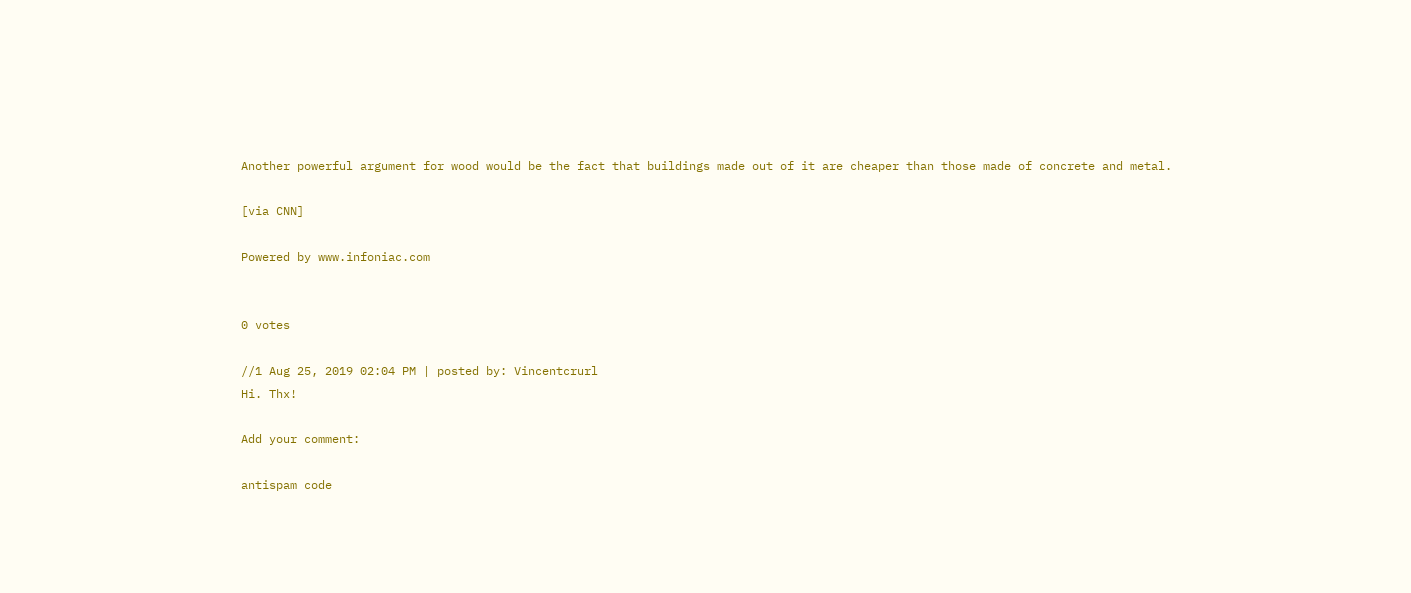Another powerful argument for wood would be the fact that buildings made out of it are cheaper than those made of concrete and metal.

[via CNN]

Powered by www.infoniac.com


0 votes

//1 Aug 25, 2019 02:04 PM | posted by: Vincentcrurl
Hi. Thx!

Add your comment:

antispam code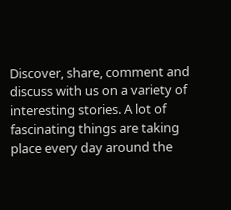Discover, share, comment and discuss with us on a variety of interesting stories. A lot of fascinating things are taking place every day around the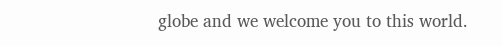globe and we welcome you to this world.